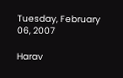Tuesday, February 06, 2007

Harav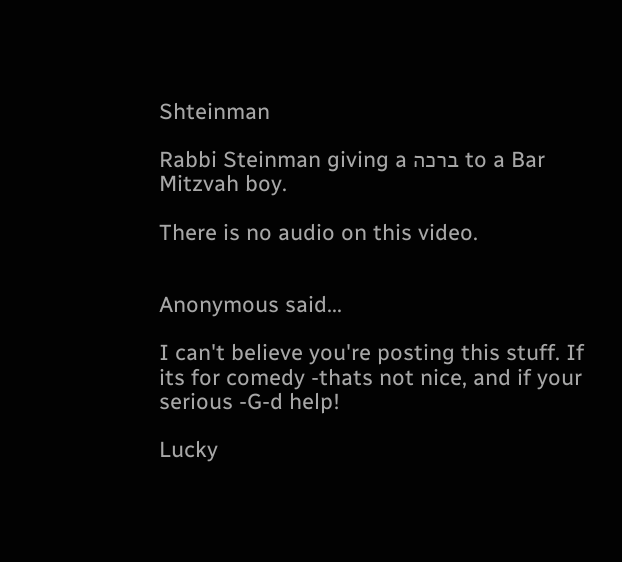Shteinman

Rabbi Steinman giving a ברכה to a Bar Mitzvah boy.

There is no audio on this video.


Anonymous said...

I can't believe you're posting this stuff. If its for comedy -thats not nice, and if your serious -G-d help!

Lucky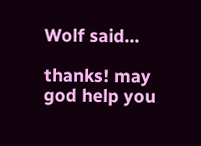Wolf said...

thanks! may god help you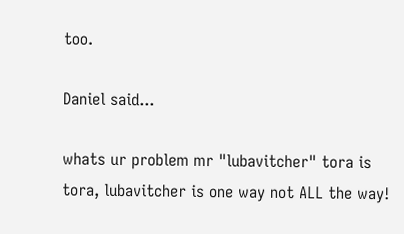too.

Daniel said...

whats ur problem mr "lubavitcher" tora is tora, lubavitcher is one way not ALL the way!